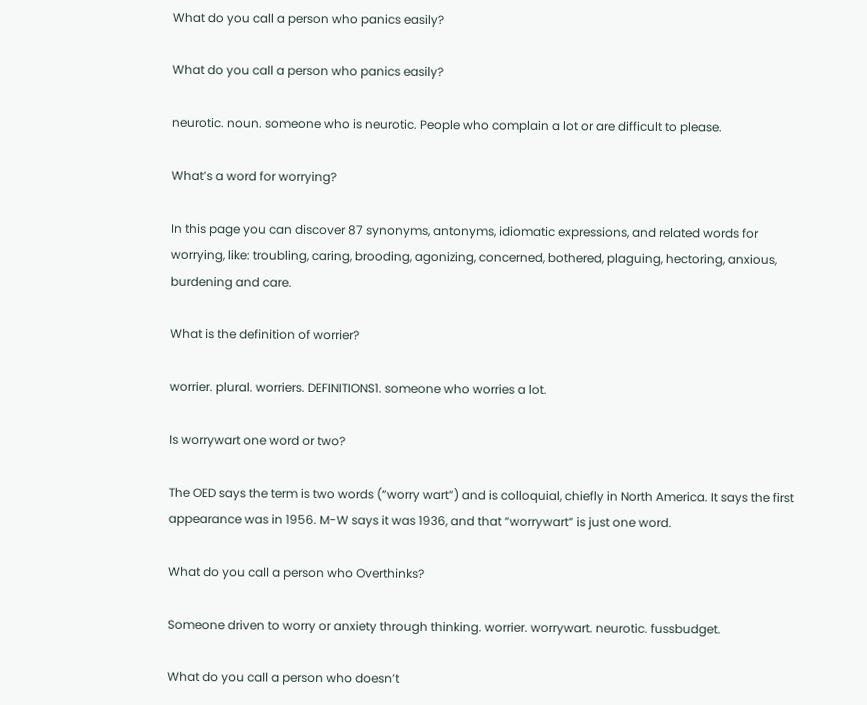What do you call a person who panics easily?

What do you call a person who panics easily?

neurotic. noun. someone who is neurotic. People who complain a lot or are difficult to please.

What’s a word for worrying?

In this page you can discover 87 synonyms, antonyms, idiomatic expressions, and related words for worrying, like: troubling, caring, brooding, agonizing, concerned, bothered, plaguing, hectoring, anxious, burdening and care.

What is the definition of worrier?

worrier. plural. worriers. DEFINITIONS1. someone who worries a lot.

Is worrywart one word or two?

The OED says the term is two words (“worry wart”) and is colloquial, chiefly in North America. It says the first appearance was in 1956. M-W says it was 1936, and that “worrywart” is just one word.

What do you call a person who Overthinks?

Someone driven to worry or anxiety through thinking. worrier. worrywart. neurotic. fussbudget.

What do you call a person who doesn’t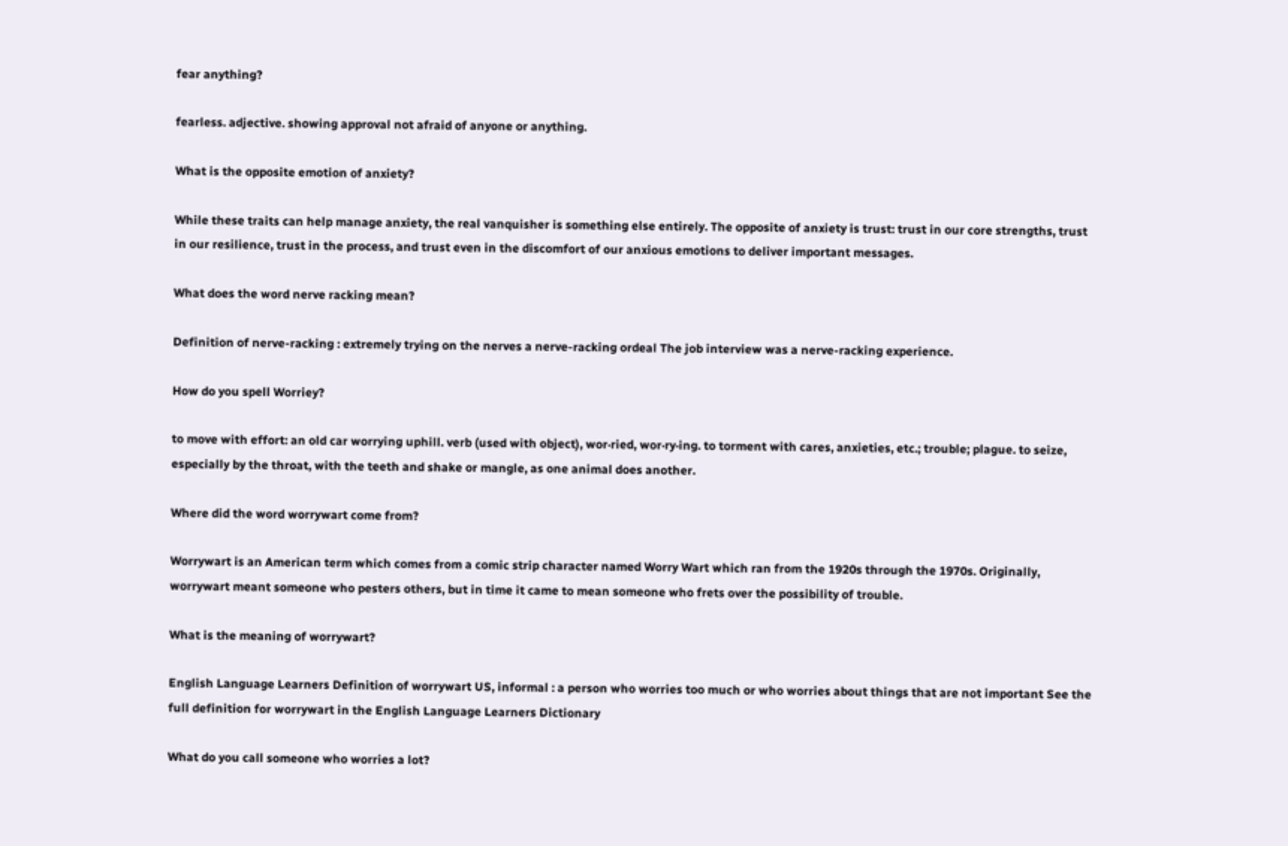fear anything?

fearless. adjective. showing approval not afraid of anyone or anything.

What is the opposite emotion of anxiety?

While these traits can help manage anxiety, the real vanquisher is something else entirely. The opposite of anxiety is trust: trust in our core strengths, trust in our resilience, trust in the process, and trust even in the discomfort of our anxious emotions to deliver important messages.

What does the word nerve racking mean?

Definition of nerve-racking : extremely trying on the nerves a nerve-racking ordeal The job interview was a nerve-racking experience.

How do you spell Worriey?

to move with effort: an old car worrying uphill. verb (used with object), wor·ried, wor·ry·ing. to torment with cares, anxieties, etc.; trouble; plague. to seize, especially by the throat, with the teeth and shake or mangle, as one animal does another.

Where did the word worrywart come from?

Worrywart is an American term which comes from a comic strip character named Worry Wart which ran from the 1920s through the 1970s. Originally, worrywart meant someone who pesters others, but in time it came to mean someone who frets over the possibility of trouble.

What is the meaning of worrywart?

English Language Learners Definition of worrywart US, informal : a person who worries too much or who worries about things that are not important See the full definition for worrywart in the English Language Learners Dictionary

What do you call someone who worries a lot?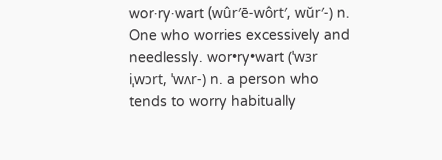wor·ry·wart (wûr′ē-wôrt′, wŭr′-) n. One who worries excessively and needlessly. wor•ry•wart (ˈwɜr iˌwɔrt, ˈwʌr-) n. a person who tends to worry habitually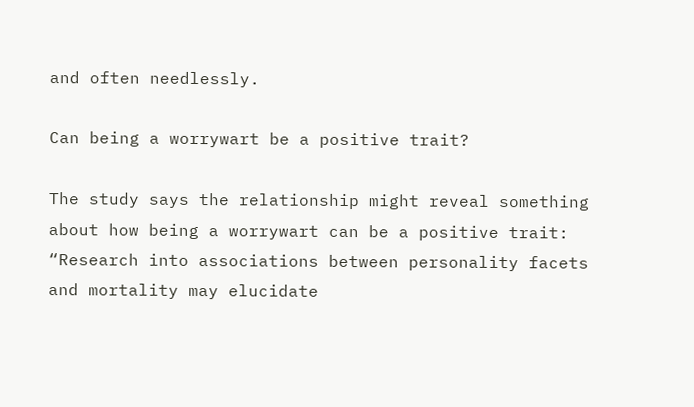and often needlessly.

Can being a worrywart be a positive trait?

The study says the relationship might reveal something about how being a worrywart can be a positive trait: “Research into associations between personality facets and mortality may elucidate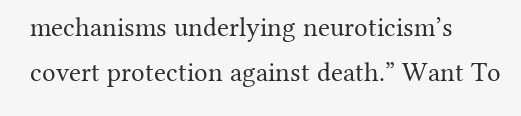mechanisms underlying neuroticism’s covert protection against death.” Want To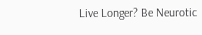Live Longer? Be Neurotic